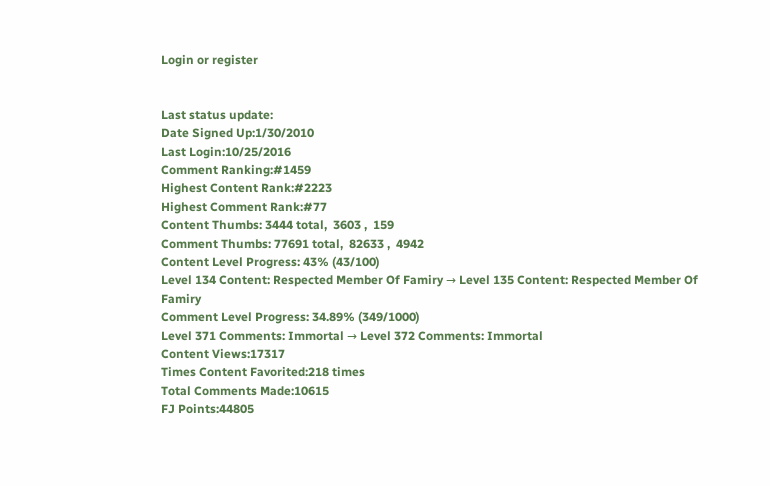Login or register


Last status update:
Date Signed Up:1/30/2010
Last Login:10/25/2016
Comment Ranking:#1459
Highest Content Rank:#2223
Highest Comment Rank:#77
Content Thumbs: 3444 total,  3603 ,  159
Comment Thumbs: 77691 total,  82633 ,  4942
Content Level Progress: 43% (43/100)
Level 134 Content: Respected Member Of Famiry → Level 135 Content: Respected Member Of Famiry
Comment Level Progress: 34.89% (349/1000)
Level 371 Comments: Immortal → Level 372 Comments: Immortal
Content Views:17317
Times Content Favorited:218 times
Total Comments Made:10615
FJ Points:44805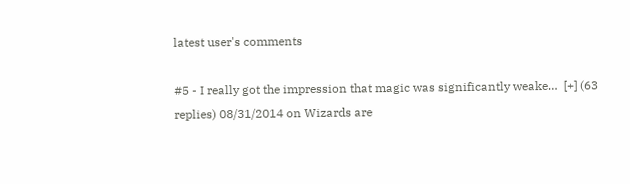latest user's comments

#5 - I really got the impression that magic was significantly weake…  [+] (63 replies) 08/31/2014 on Wizards are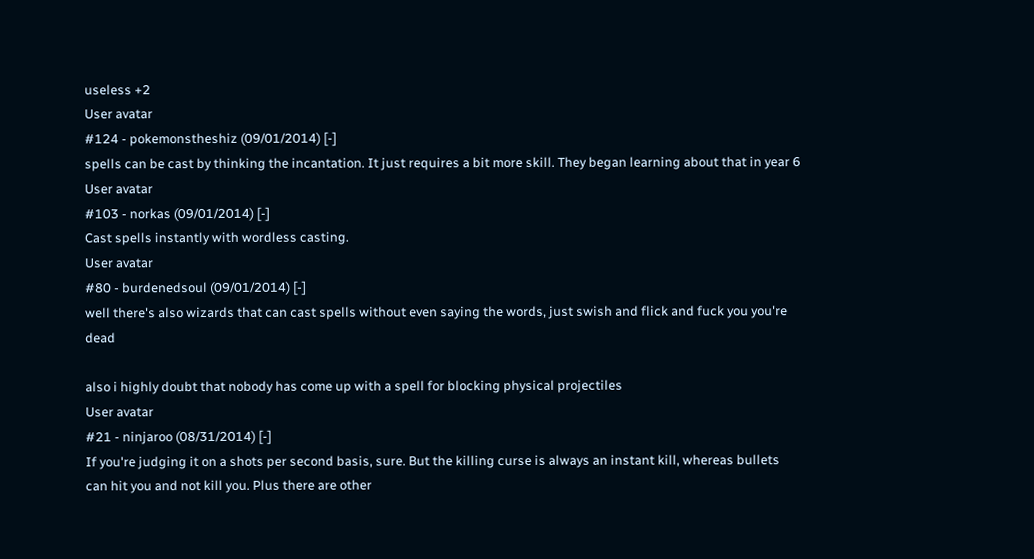useless +2
User avatar
#124 - pokemonstheshiz (09/01/2014) [-]
spells can be cast by thinking the incantation. It just requires a bit more skill. They began learning about that in year 6
User avatar
#103 - norkas (09/01/2014) [-]
Cast spells instantly with wordless casting.
User avatar
#80 - burdenedsoul (09/01/2014) [-]
well there's also wizards that can cast spells without even saying the words, just swish and flick and fuck you you're dead

also i highly doubt that nobody has come up with a spell for blocking physical projectiles
User avatar
#21 - ninjaroo (08/31/2014) [-]
If you're judging it on a shots per second basis, sure. But the killing curse is always an instant kill, whereas bullets can hit you and not kill you. Plus there are other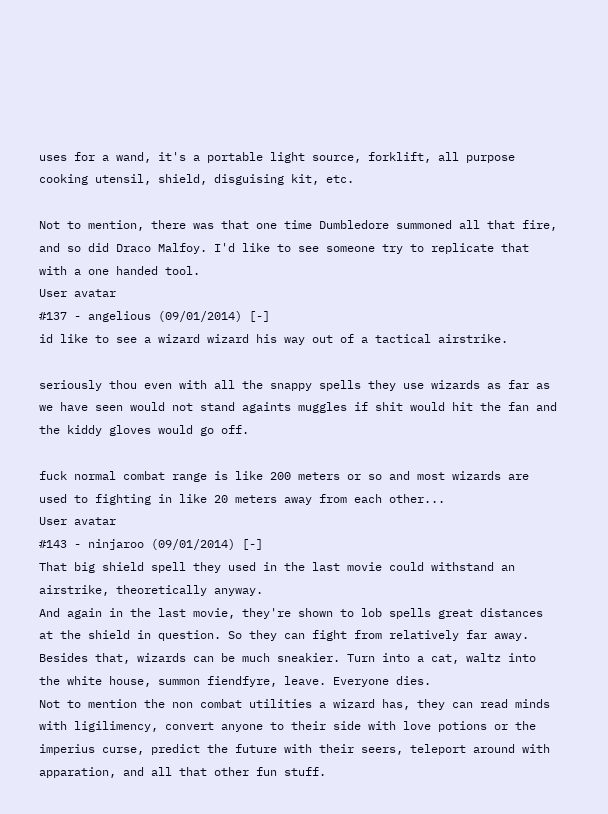uses for a wand, it's a portable light source, forklift, all purpose cooking utensil, shield, disguising kit, etc.

Not to mention, there was that one time Dumbledore summoned all that fire, and so did Draco Malfoy. I'd like to see someone try to replicate that with a one handed tool.
User avatar
#137 - angelious (09/01/2014) [-]
id like to see a wizard wizard his way out of a tactical airstrike.

seriously thou even with all the snappy spells they use wizards as far as we have seen would not stand againts muggles if shit would hit the fan and the kiddy gloves would go off.

fuck normal combat range is like 200 meters or so and most wizards are used to fighting in like 20 meters away from each other...
User avatar
#143 - ninjaroo (09/01/2014) [-]
That big shield spell they used in the last movie could withstand an airstrike, theoretically anyway.
And again in the last movie, they're shown to lob spells great distances at the shield in question. So they can fight from relatively far away.
Besides that, wizards can be much sneakier. Turn into a cat, waltz into the white house, summon fiendfyre, leave. Everyone dies.
Not to mention the non combat utilities a wizard has, they can read minds with ligilimency, convert anyone to their side with love potions or the imperius curse, predict the future with their seers, teleport around with apparation, and all that other fun stuff.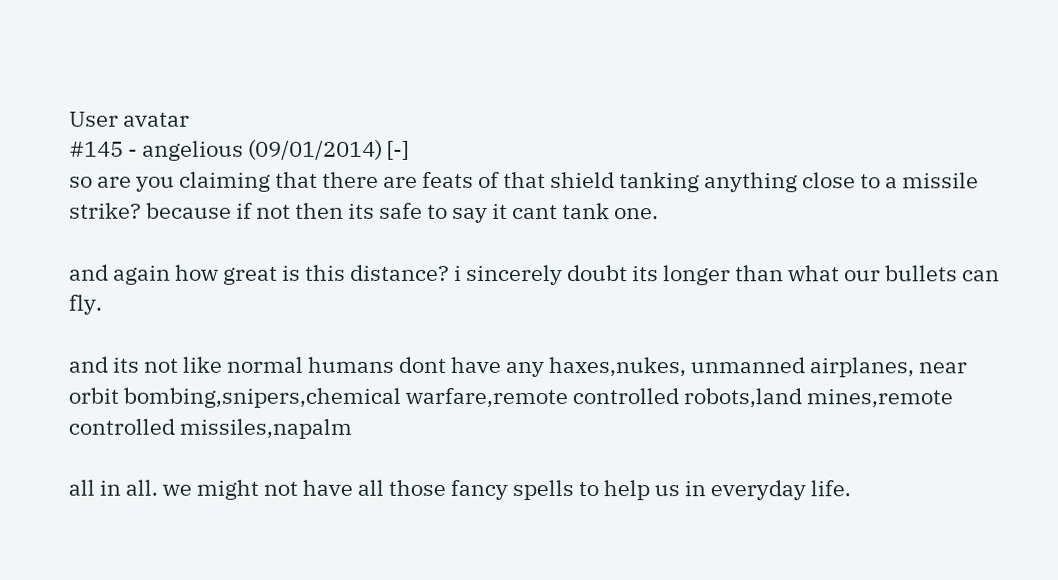User avatar
#145 - angelious (09/01/2014) [-]
so are you claiming that there are feats of that shield tanking anything close to a missile strike? because if not then its safe to say it cant tank one.

and again how great is this distance? i sincerely doubt its longer than what our bullets can fly.

and its not like normal humans dont have any haxes,nukes, unmanned airplanes, near orbit bombing,snipers,chemical warfare,remote controlled robots,land mines,remote controlled missiles,napalm

all in all. we might not have all those fancy spells to help us in everyday life.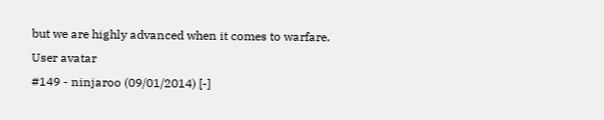but we are highly advanced when it comes to warfare.
User avatar
#149 - ninjaroo (09/01/2014) [-]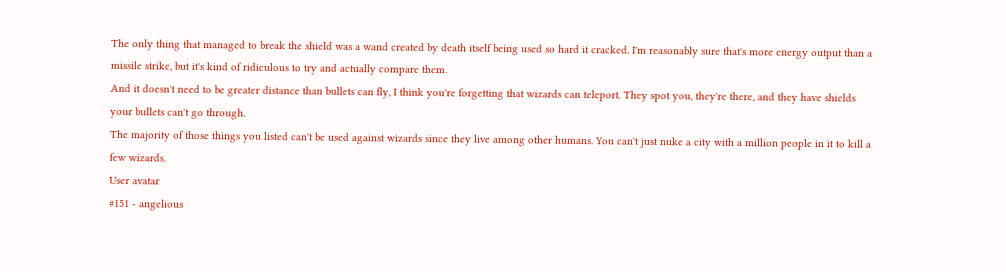The only thing that managed to break the shield was a wand created by death itself being used so hard it cracked. I'm reasonably sure that's more energy output than a missile strike, but it's kind of ridiculous to try and actually compare them.
And it doesn't need to be greater distance than bullets can fly, I think you're forgetting that wizards can teleport. They spot you, they're there, and they have shields your bullets can't go through.
The majority of those things you listed can't be used against wizards since they live among other humans. You can't just nuke a city with a million people in it to kill a few wizards.
User avatar
#151 - angelious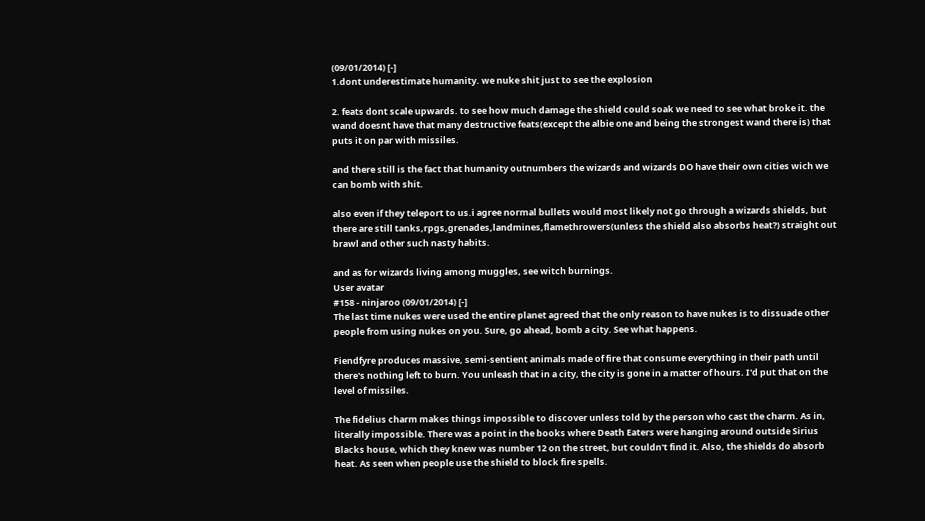(09/01/2014) [-]
1.dont underestimate humanity. we nuke shit just to see the explosion

2. feats dont scale upwards. to see how much damage the shield could soak we need to see what broke it. the wand doesnt have that many destructive feats(except the albie one and being the strongest wand there is) that puts it on par with missiles.

and there still is the fact that humanity outnumbers the wizards and wizards DO have their own cities wich we can bomb with shit.

also even if they teleport to us.i agree normal bullets would most likely not go through a wizards shields, but there are still tanks,rpgs,grenades,landmines,flamethrowers(unless the shield also absorbs heat?) straight out brawl and other such nasty habits.

and as for wizards living among muggles, see witch burnings.
User avatar
#158 - ninjaroo (09/01/2014) [-]
The last time nukes were used the entire planet agreed that the only reason to have nukes is to dissuade other people from using nukes on you. Sure, go ahead, bomb a city. See what happens.

Fiendfyre produces massive, semi-sentient animals made of fire that consume everything in their path until there's nothing left to burn. You unleash that in a city, the city is gone in a matter of hours. I'd put that on the level of missiles.

The fidelius charm makes things impossible to discover unless told by the person who cast the charm. As in, literally impossible. There was a point in the books where Death Eaters were hanging around outside Sirius Blacks house, which they knew was number 12 on the street, but couldn't find it. Also, the shields do absorb heat. As seen when people use the shield to block fire spells.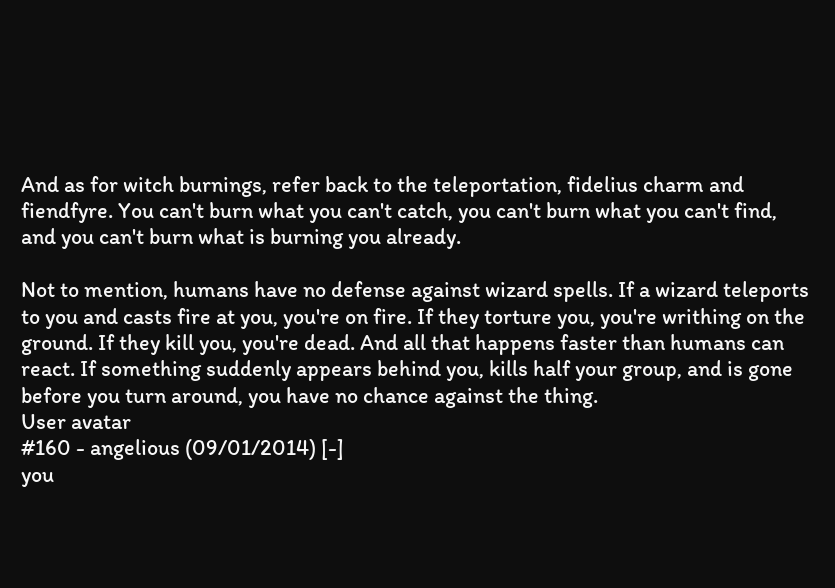And as for witch burnings, refer back to the teleportation, fidelius charm and fiendfyre. You can't burn what you can't catch, you can't burn what you can't find, and you can't burn what is burning you already.

Not to mention, humans have no defense against wizard spells. If a wizard teleports to you and casts fire at you, you're on fire. If they torture you, you're writhing on the ground. If they kill you, you're dead. And all that happens faster than humans can react. If something suddenly appears behind you, kills half your group, and is gone before you turn around, you have no chance against the thing.
User avatar
#160 - angelious (09/01/2014) [-]
you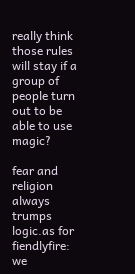really think those rules will stay if a group of people turn out to be able to use magic?

fear and religion always trumps logic.as for fiendlyfire: we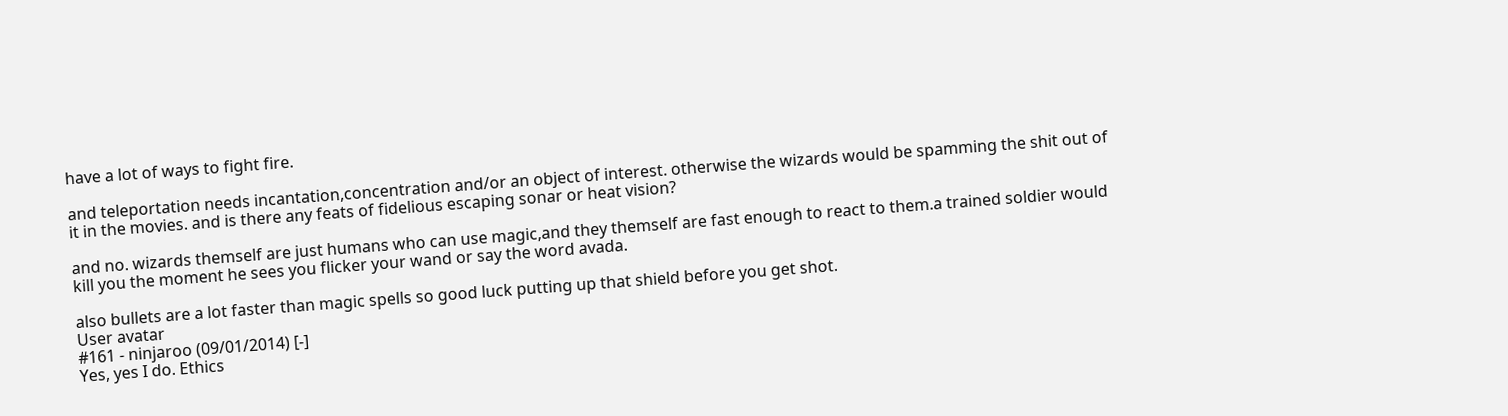have a lot of ways to fight fire.

and teleportation needs incantation,concentration and/or an object of interest. otherwise the wizards would be spamming the shit out of it in the movies. and is there any feats of fidelious escaping sonar or heat vision?

and no. wizards themself are just humans who can use magic,and they themself are fast enough to react to them.a trained soldier would kill you the moment he sees you flicker your wand or say the word avada.

also bullets are a lot faster than magic spells so good luck putting up that shield before you get shot.
User avatar
#161 - ninjaroo (09/01/2014) [-]
Yes, yes I do. Ethics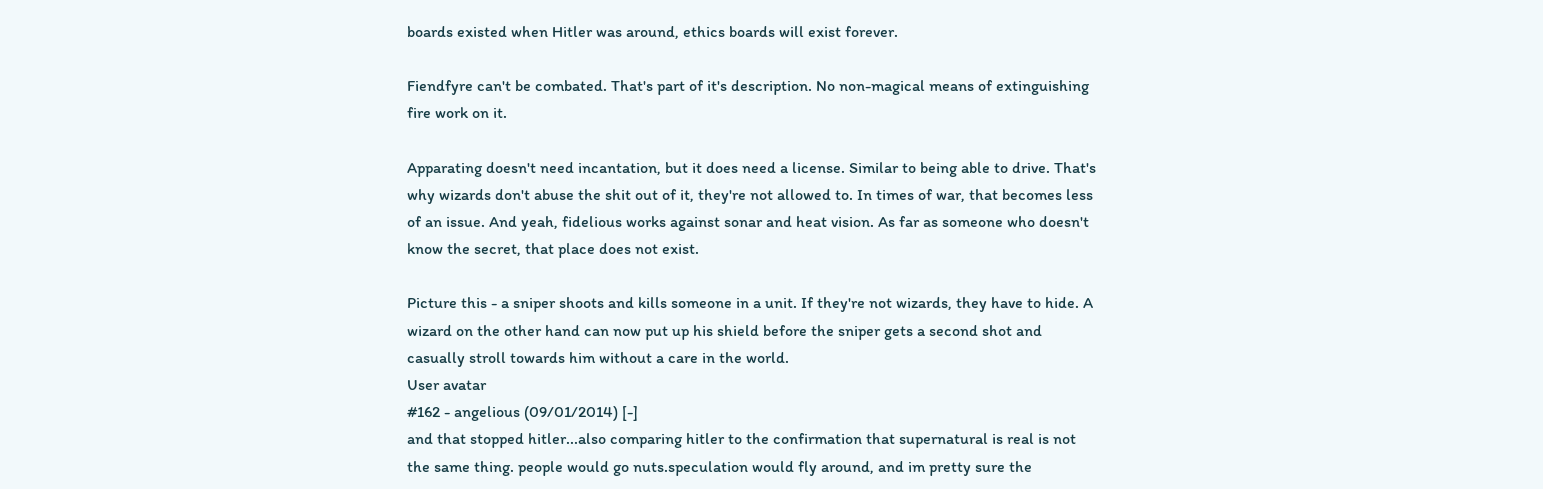boards existed when Hitler was around, ethics boards will exist forever.

Fiendfyre can't be combated. That's part of it's description. No non-magical means of extinguishing fire work on it.

Apparating doesn't need incantation, but it does need a license. Similar to being able to drive. That's why wizards don't abuse the shit out of it, they're not allowed to. In times of war, that becomes less of an issue. And yeah, fidelious works against sonar and heat vision. As far as someone who doesn't know the secret, that place does not exist.

Picture this - a sniper shoots and kills someone in a unit. If they're not wizards, they have to hide. A wizard on the other hand can now put up his shield before the sniper gets a second shot and casually stroll towards him without a care in the world.
User avatar
#162 - angelious (09/01/2014) [-]
and that stopped hitler...also comparing hitler to the confirmation that supernatural is real is not the same thing. people would go nuts.speculation would fly around, and im pretty sure the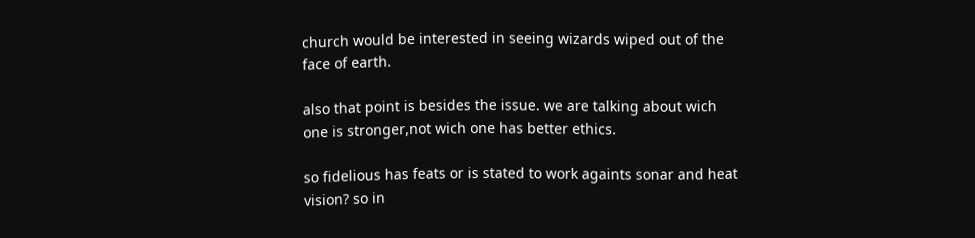church would be interested in seeing wizards wiped out of the face of earth.

also that point is besides the issue. we are talking about wich one is stronger,not wich one has better ethics.

so fidelious has feats or is stated to work againts sonar and heat vision? so in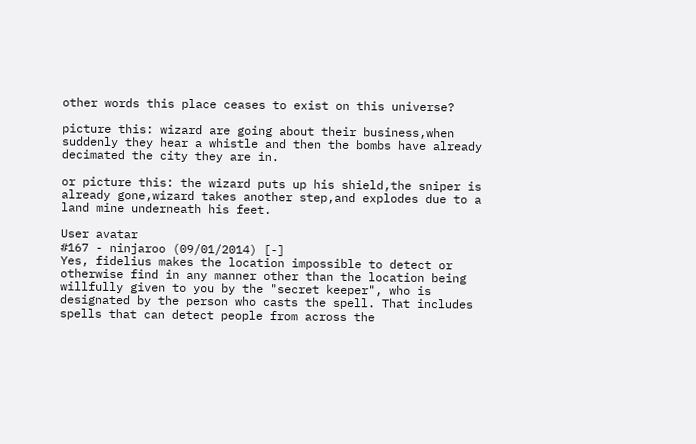other words this place ceases to exist on this universe?

picture this: wizard are going about their business,when suddenly they hear a whistle and then the bombs have already decimated the city they are in.

or picture this: the wizard puts up his shield,the sniper is already gone,wizard takes another step,and explodes due to a land mine underneath his feet.

User avatar
#167 - ninjaroo (09/01/2014) [-]
Yes, fidelius makes the location impossible to detect or otherwise find in any manner other than the location being willfully given to you by the "secret keeper", who is designated by the person who casts the spell. That includes spells that can detect people from across the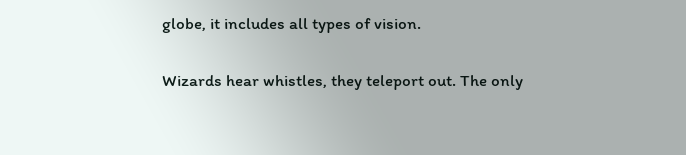globe, it includes all types of vision.

Wizards hear whistles, they teleport out. The only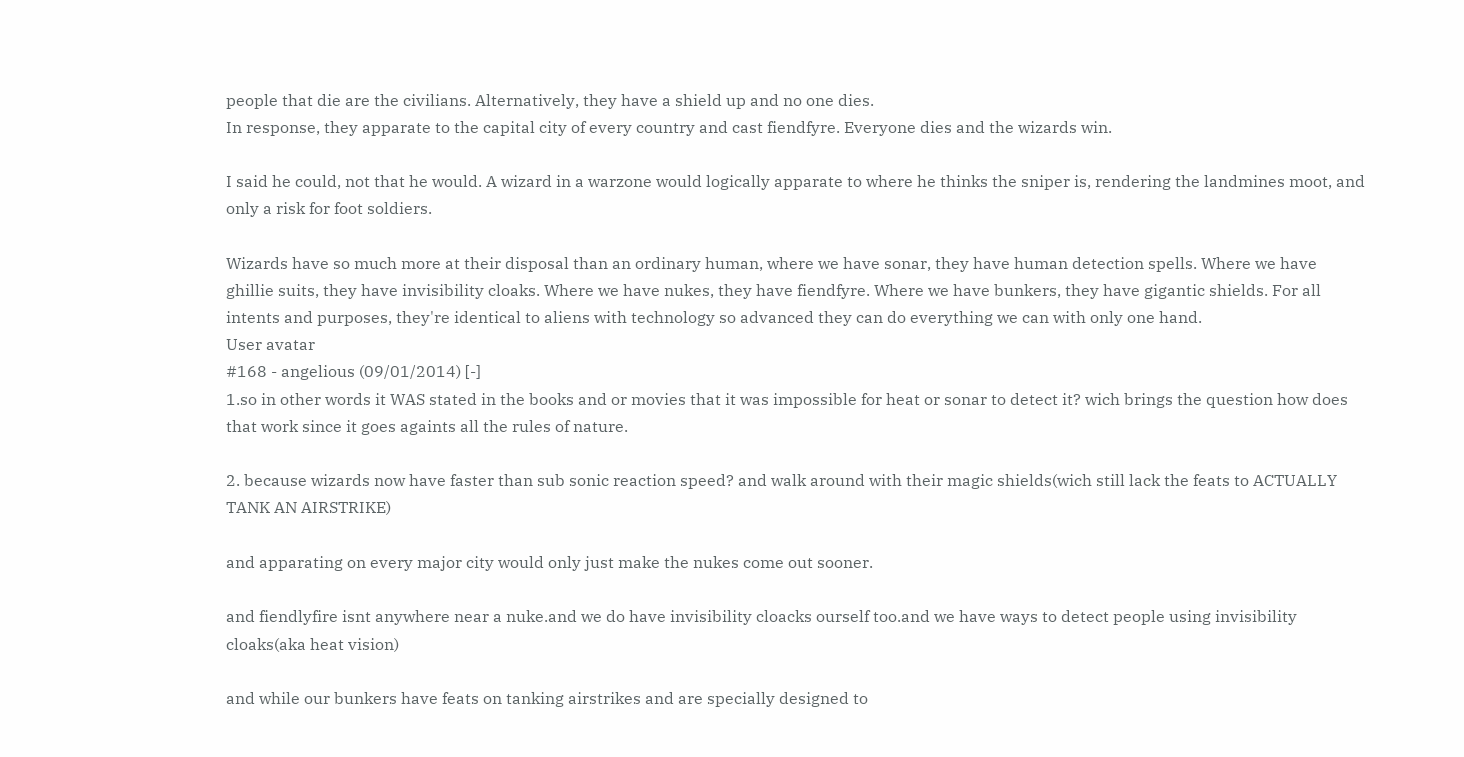people that die are the civilians. Alternatively, they have a shield up and no one dies.
In response, they apparate to the capital city of every country and cast fiendfyre. Everyone dies and the wizards win.

I said he could, not that he would. A wizard in a warzone would logically apparate to where he thinks the sniper is, rendering the landmines moot, and only a risk for foot soldiers.

Wizards have so much more at their disposal than an ordinary human, where we have sonar, they have human detection spells. Where we have ghillie suits, they have invisibility cloaks. Where we have nukes, they have fiendfyre. Where we have bunkers, they have gigantic shields. For all intents and purposes, they're identical to aliens with technology so advanced they can do everything we can with only one hand.
User avatar
#168 - angelious (09/01/2014) [-]
1.so in other words it WAS stated in the books and or movies that it was impossible for heat or sonar to detect it? wich brings the question how does that work since it goes againts all the rules of nature.

2. because wizards now have faster than sub sonic reaction speed? and walk around with their magic shields(wich still lack the feats to ACTUALLY TANK AN AIRSTRIKE)

and apparating on every major city would only just make the nukes come out sooner.

and fiendlyfire isnt anywhere near a nuke.and we do have invisibility cloacks ourself too.and we have ways to detect people using invisibility cloaks(aka heat vision)

and while our bunkers have feats on tanking airstrikes and are specially designed to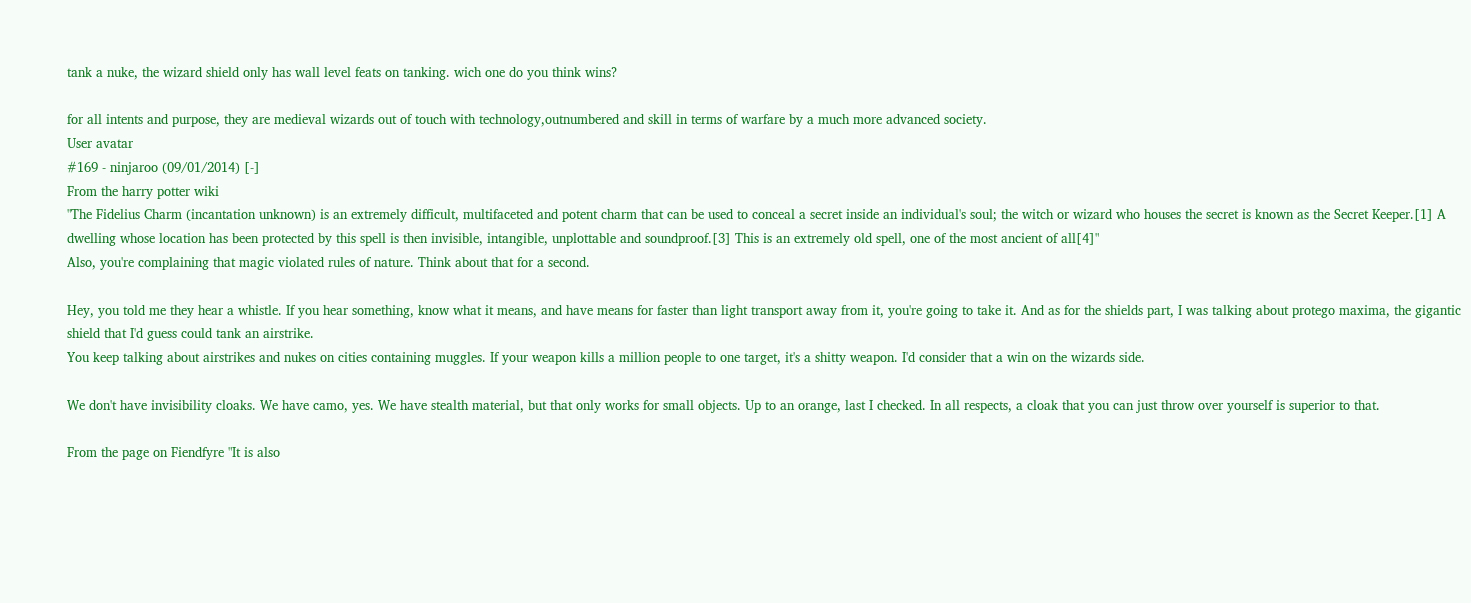tank a nuke, the wizard shield only has wall level feats on tanking. wich one do you think wins?

for all intents and purpose, they are medieval wizards out of touch with technology,outnumbered and skill in terms of warfare by a much more advanced society.
User avatar
#169 - ninjaroo (09/01/2014) [-]
From the harry potter wiki
"The Fidelius Charm (incantation unknown) is an extremely difficult, multifaceted and potent charm that can be used to conceal a secret inside an individual's soul; the witch or wizard who houses the secret is known as the Secret Keeper.[1] A dwelling whose location has been protected by this spell is then invisible, intangible, unplottable and soundproof.[3] This is an extremely old spell, one of the most ancient of all[4]"
Also, you're complaining that magic violated rules of nature. Think about that for a second.

Hey, you told me they hear a whistle. If you hear something, know what it means, and have means for faster than light transport away from it, you're going to take it. And as for the shields part, I was talking about protego maxima, the gigantic shield that I'd guess could tank an airstrike.
You keep talking about airstrikes and nukes on cities containing muggles. If your weapon kills a million people to one target, it's a shitty weapon. I'd consider that a win on the wizards side.

We don't have invisibility cloaks. We have camo, yes. We have stealth material, but that only works for small objects. Up to an orange, last I checked. In all respects, a cloak that you can just throw over yourself is superior to that.

From the page on Fiendfyre "It is also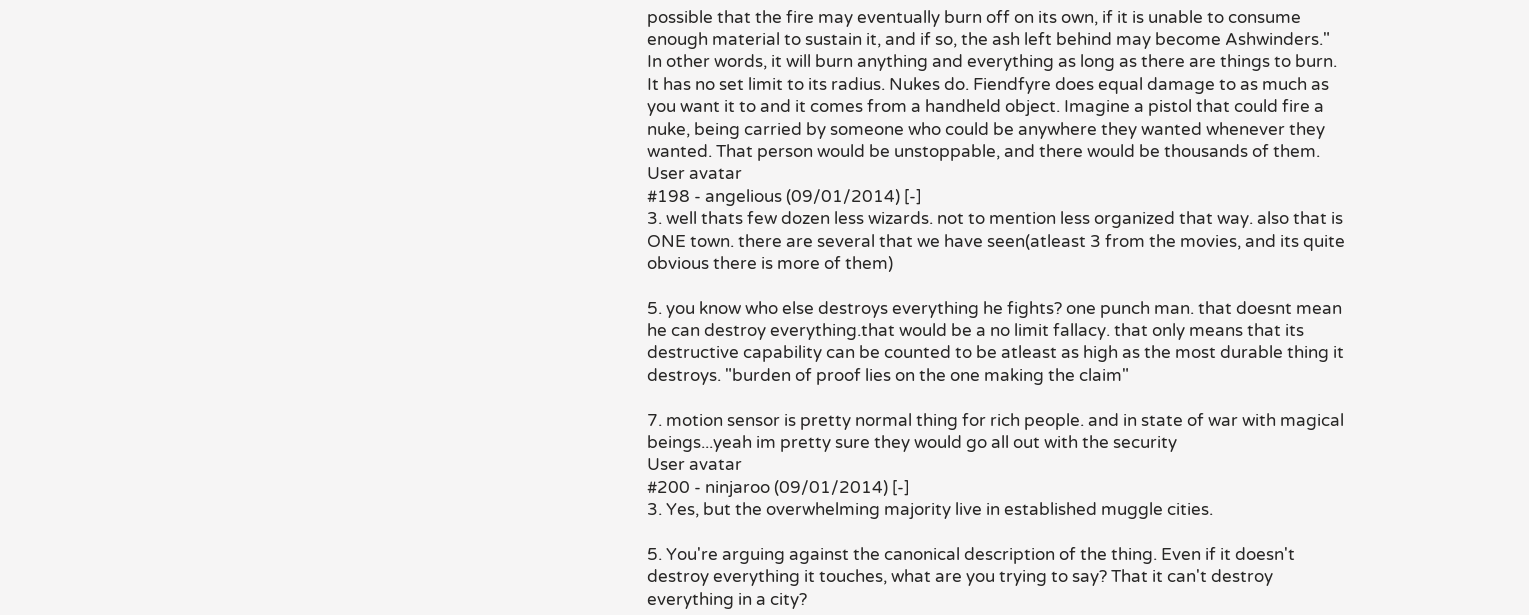possible that the fire may eventually burn off on its own, if it is unable to consume enough material to sustain it, and if so, the ash left behind may become Ashwinders."
In other words, it will burn anything and everything as long as there are things to burn. It has no set limit to its radius. Nukes do. Fiendfyre does equal damage to as much as you want it to and it comes from a handheld object. Imagine a pistol that could fire a nuke, being carried by someone who could be anywhere they wanted whenever they wanted. That person would be unstoppable, and there would be thousands of them.
User avatar
#198 - angelious (09/01/2014) [-]
3. well thats few dozen less wizards. not to mention less organized that way. also that is ONE town. there are several that we have seen(atleast 3 from the movies, and its quite obvious there is more of them)

5. you know who else destroys everything he fights? one punch man. that doesnt mean he can destroy everything.that would be a no limit fallacy. that only means that its destructive capability can be counted to be atleast as high as the most durable thing it destroys. "burden of proof lies on the one making the claim"

7. motion sensor is pretty normal thing for rich people. and in state of war with magical beings...yeah im pretty sure they would go all out with the security
User avatar
#200 - ninjaroo (09/01/2014) [-]
3. Yes, but the overwhelming majority live in established muggle cities.

5. You're arguing against the canonical description of the thing. Even if it doesn't destroy everything it touches, what are you trying to say? That it can't destroy everything in a city?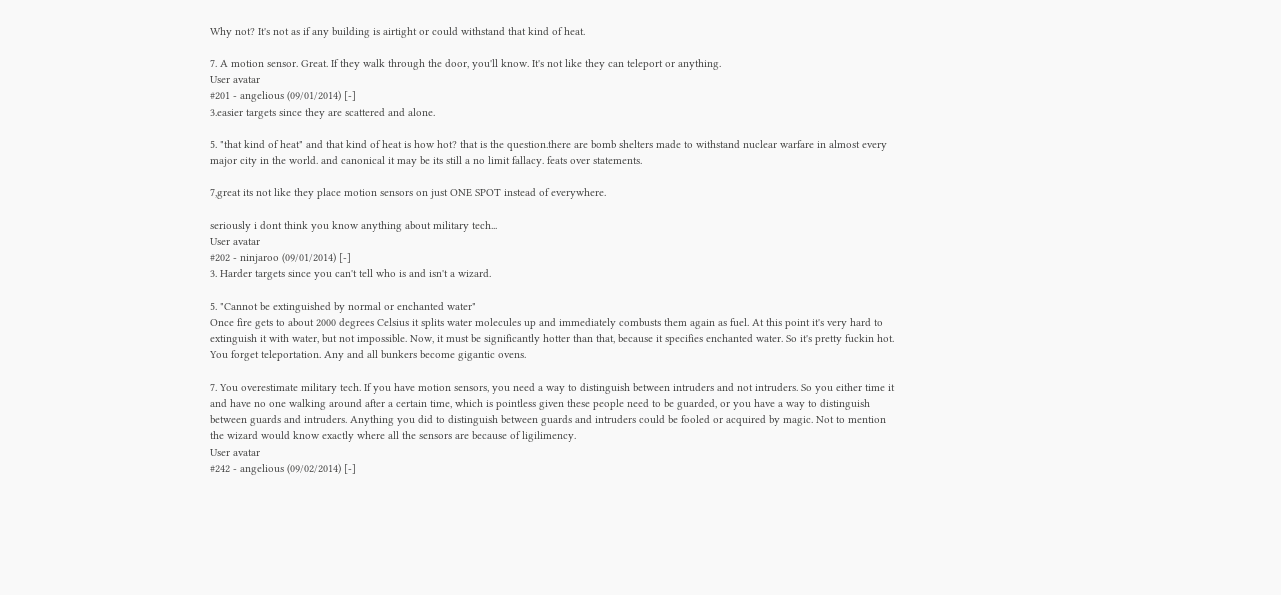Why not? It's not as if any building is airtight or could withstand that kind of heat.

7. A motion sensor. Great. If they walk through the door, you'll know. It's not like they can teleport or anything.
User avatar
#201 - angelious (09/01/2014) [-]
3.easier targets since they are scattered and alone.

5. "that kind of heat" and that kind of heat is how hot? that is the question.there are bomb shelters made to withstand nuclear warfare in almost every major city in the world. and canonical it may be its still a no limit fallacy. feats over statements.

7,great its not like they place motion sensors on just ONE SPOT instead of everywhere.

seriously i dont think you know anything about military tech...
User avatar
#202 - ninjaroo (09/01/2014) [-]
3. Harder targets since you can't tell who is and isn't a wizard.

5. "Cannot be extinguished by normal or enchanted water"
Once fire gets to about 2000 degrees Celsius it splits water molecules up and immediately combusts them again as fuel. At this point it's very hard to extinguish it with water, but not impossible. Now, it must be significantly hotter than that, because it specifies enchanted water. So it's pretty fuckin hot.
You forget teleportation. Any and all bunkers become gigantic ovens.

7. You overestimate military tech. If you have motion sensors, you need a way to distinguish between intruders and not intruders. So you either time it and have no one walking around after a certain time, which is pointless given these people need to be guarded, or you have a way to distinguish between guards and intruders. Anything you did to distinguish between guards and intruders could be fooled or acquired by magic. Not to mention the wizard would know exactly where all the sensors are because of ligilimency.
User avatar
#242 - angelious (09/02/2014) [-]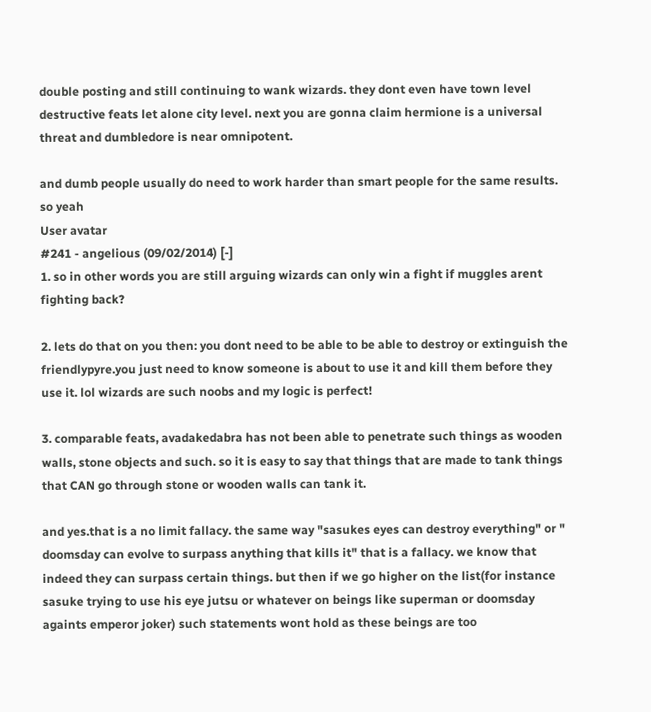double posting and still continuing to wank wizards. they dont even have town level destructive feats let alone city level. next you are gonna claim hermione is a universal threat and dumbledore is near omnipotent.

and dumb people usually do need to work harder than smart people for the same results. so yeah
User avatar
#241 - angelious (09/02/2014) [-]
1. so in other words you are still arguing wizards can only win a fight if muggles arent fighting back?

2. lets do that on you then: you dont need to be able to be able to destroy or extinguish the friendlypyre.you just need to know someone is about to use it and kill them before they use it. lol wizards are such noobs and my logic is perfect!

3. comparable feats, avadakedabra has not been able to penetrate such things as wooden walls, stone objects and such. so it is easy to say that things that are made to tank things that CAN go through stone or wooden walls can tank it.

and yes.that is a no limit fallacy. the same way "sasukes eyes can destroy everything" or " doomsday can evolve to surpass anything that kills it" that is a fallacy. we know that indeed they can surpass certain things. but then if we go higher on the list(for instance sasuke trying to use his eye jutsu or whatever on beings like superman or doomsday againts emperor joker) such statements wont hold as these beings are too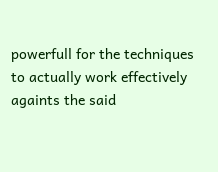powerfull for the techniques to actually work effectively againts the said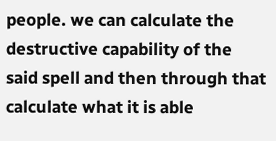people. we can calculate the destructive capability of the said spell and then through that calculate what it is able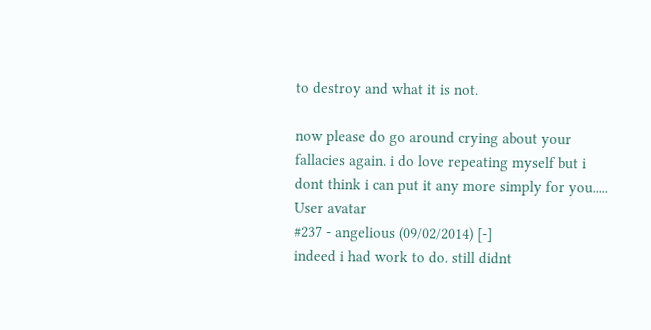to destroy and what it is not.

now please do go around crying about your fallacies again. i do love repeating myself but i dont think i can put it any more simply for you.....
User avatar
#237 - angelious (09/02/2014) [-]
indeed i had work to do. still didnt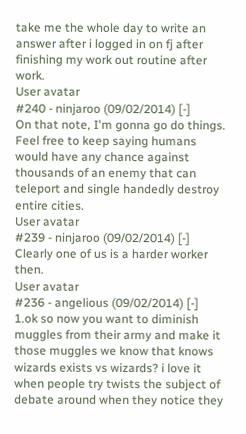take me the whole day to write an answer after i logged in on fj after finishing my work out routine after work.
User avatar
#240 - ninjaroo (09/02/2014) [-]
On that note, I'm gonna go do things. Feel free to keep saying humans would have any chance against thousands of an enemy that can teleport and single handedly destroy entire cities.
User avatar
#239 - ninjaroo (09/02/2014) [-]
Clearly one of us is a harder worker then.
User avatar
#236 - angelious (09/02/2014) [-]
1.ok so now you want to diminish muggles from their army and make it those muggles we know that knows wizards exists vs wizards? i love it when people try twists the subject of debate around when they notice they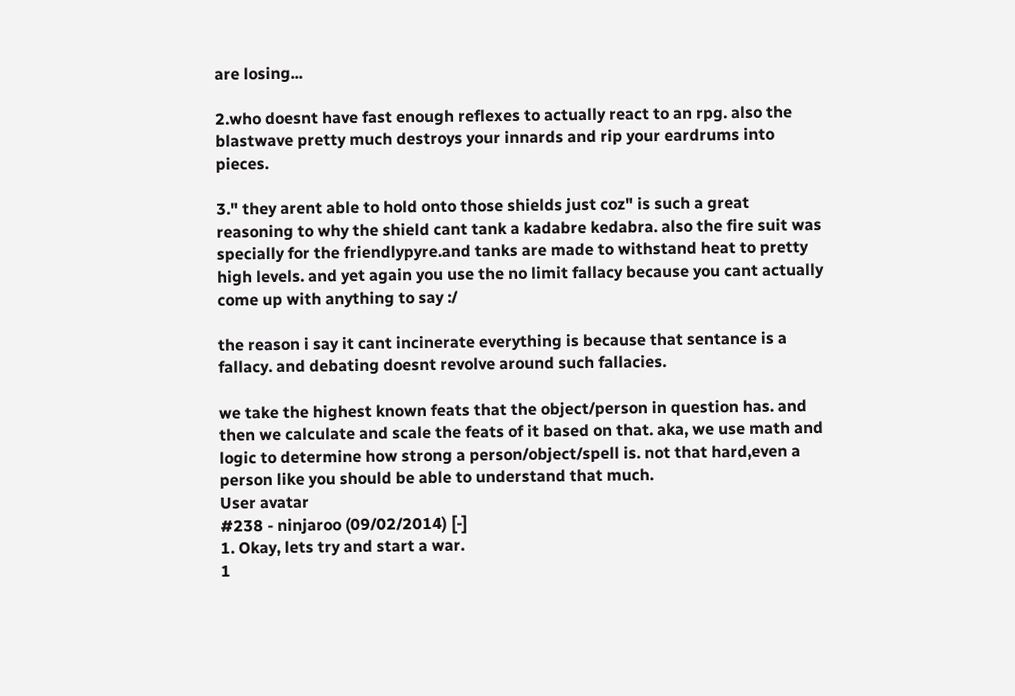are losing...

2.who doesnt have fast enough reflexes to actually react to an rpg. also the blastwave pretty much destroys your innards and rip your eardrums into pieces.

3." they arent able to hold onto those shields just coz" is such a great reasoning to why the shield cant tank a kadabre kedabra. also the fire suit was specially for the friendlypyre.and tanks are made to withstand heat to pretty high levels. and yet again you use the no limit fallacy because you cant actually come up with anything to say :/

the reason i say it cant incinerate everything is because that sentance is a fallacy. and debating doesnt revolve around such fallacies.

we take the highest known feats that the object/person in question has. and then we calculate and scale the feats of it based on that. aka, we use math and logic to determine how strong a person/object/spell is. not that hard,even a person like you should be able to understand that much.
User avatar
#238 - ninjaroo (09/02/2014) [-]
1. Okay, lets try and start a war.
1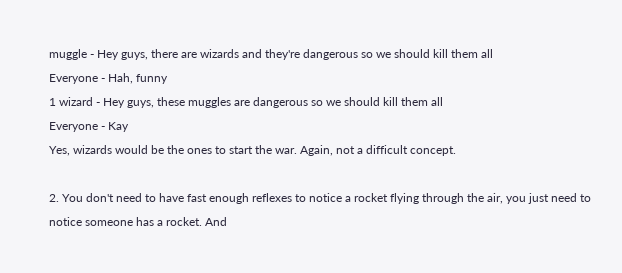muggle - Hey guys, there are wizards and they're dangerous so we should kill them all
Everyone - Hah, funny
1 wizard - Hey guys, these muggles are dangerous so we should kill them all
Everyone - Kay
Yes, wizards would be the ones to start the war. Again, not a difficult concept.

2. You don't need to have fast enough reflexes to notice a rocket flying through the air, you just need to notice someone has a rocket. And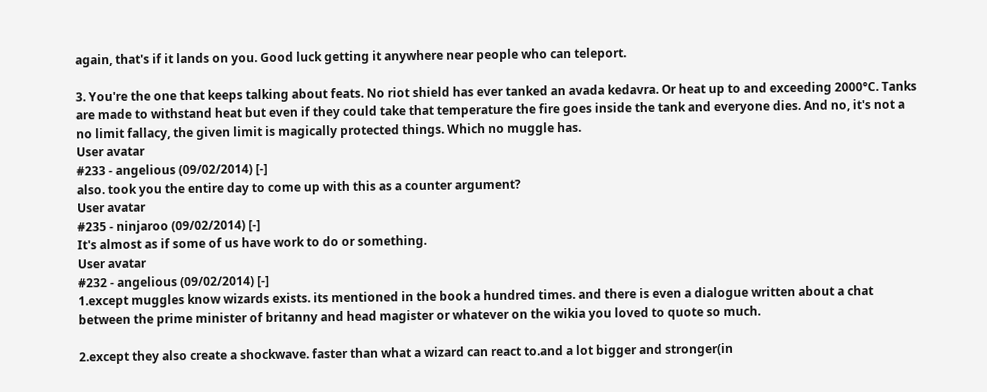again, that's if it lands on you. Good luck getting it anywhere near people who can teleport.

3. You're the one that keeps talking about feats. No riot shield has ever tanked an avada kedavra. Or heat up to and exceeding 2000°C. Tanks are made to withstand heat but even if they could take that temperature the fire goes inside the tank and everyone dies. And no, it's not a no limit fallacy, the given limit is magically protected things. Which no muggle has.
User avatar
#233 - angelious (09/02/2014) [-]
also. took you the entire day to come up with this as a counter argument?
User avatar
#235 - ninjaroo (09/02/2014) [-]
It's almost as if some of us have work to do or something.
User avatar
#232 - angelious (09/02/2014) [-]
1.except muggles know wizards exists. its mentioned in the book a hundred times. and there is even a dialogue written about a chat between the prime minister of britanny and head magister or whatever on the wikia you loved to quote so much.

2.except they also create a shockwave. faster than what a wizard can react to.and a lot bigger and stronger(in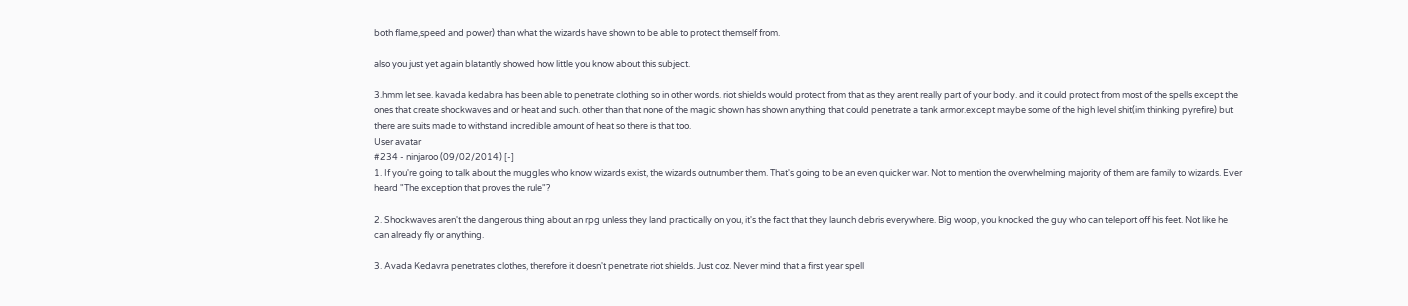both flame,speed and power) than what the wizards have shown to be able to protect themself from.

also you just yet again blatantly showed how little you know about this subject.

3.hmm let see. kavada kedabra has been able to penetrate clothing so in other words. riot shields would protect from that as they arent really part of your body. and it could protect from most of the spells except the ones that create shockwaves and or heat and such. other than that none of the magic shown has shown anything that could penetrate a tank armor.except maybe some of the high level shit(im thinking pyrefire) but there are suits made to withstand incredible amount of heat so there is that too.
User avatar
#234 - ninjaroo (09/02/2014) [-]
1. If you're going to talk about the muggles who know wizards exist, the wizards outnumber them. That's going to be an even quicker war. Not to mention the overwhelming majority of them are family to wizards. Ever heard "The exception that proves the rule"?

2. Shockwaves aren't the dangerous thing about an rpg unless they land practically on you, it's the fact that they launch debris everywhere. Big woop, you knocked the guy who can teleport off his feet. Not like he can already fly or anything.

3. Avada Kedavra penetrates clothes, therefore it doesn't penetrate riot shields. Just coz. Never mind that a first year spell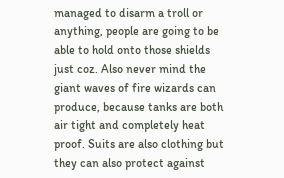managed to disarm a troll or anything, people are going to be able to hold onto those shields just coz. Also never mind the giant waves of fire wizards can produce, because tanks are both air tight and completely heat proof. Suits are also clothing but they can also protect against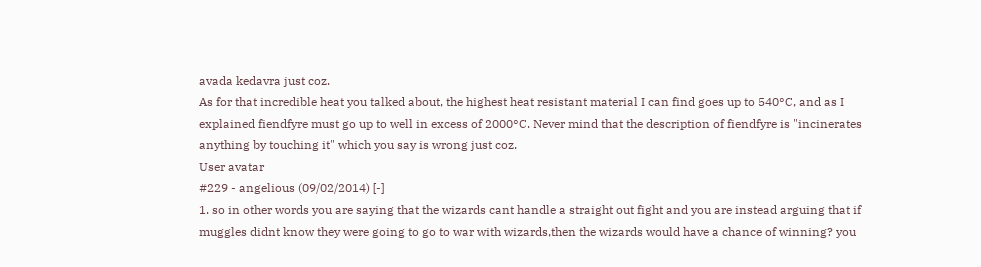avada kedavra just coz.
As for that incredible heat you talked about, the highest heat resistant material I can find goes up to 540°C, and as I explained fiendfyre must go up to well in excess of 2000°C. Never mind that the description of fiendfyre is "incinerates anything by touching it" which you say is wrong just coz.
User avatar
#229 - angelious (09/02/2014) [-]
1. so in other words you are saying that the wizards cant handle a straight out fight and you are instead arguing that if muggles didnt know they were going to go to war with wizards,then the wizards would have a chance of winning? you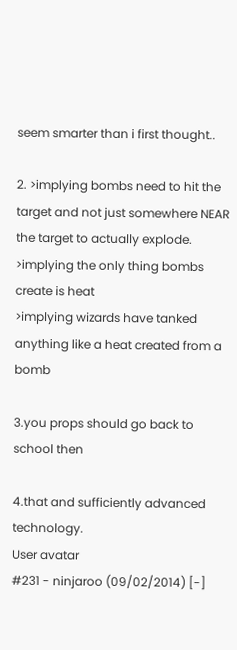seem smarter than i first thought..

2. >implying bombs need to hit the target and not just somewhere NEAR the target to actually explode.
>implying the only thing bombs create is heat
>implying wizards have tanked anything like a heat created from a bomb

3.you props should go back to school then

4.that and sufficiently advanced technology.
User avatar
#231 - ninjaroo (09/02/2014) [-]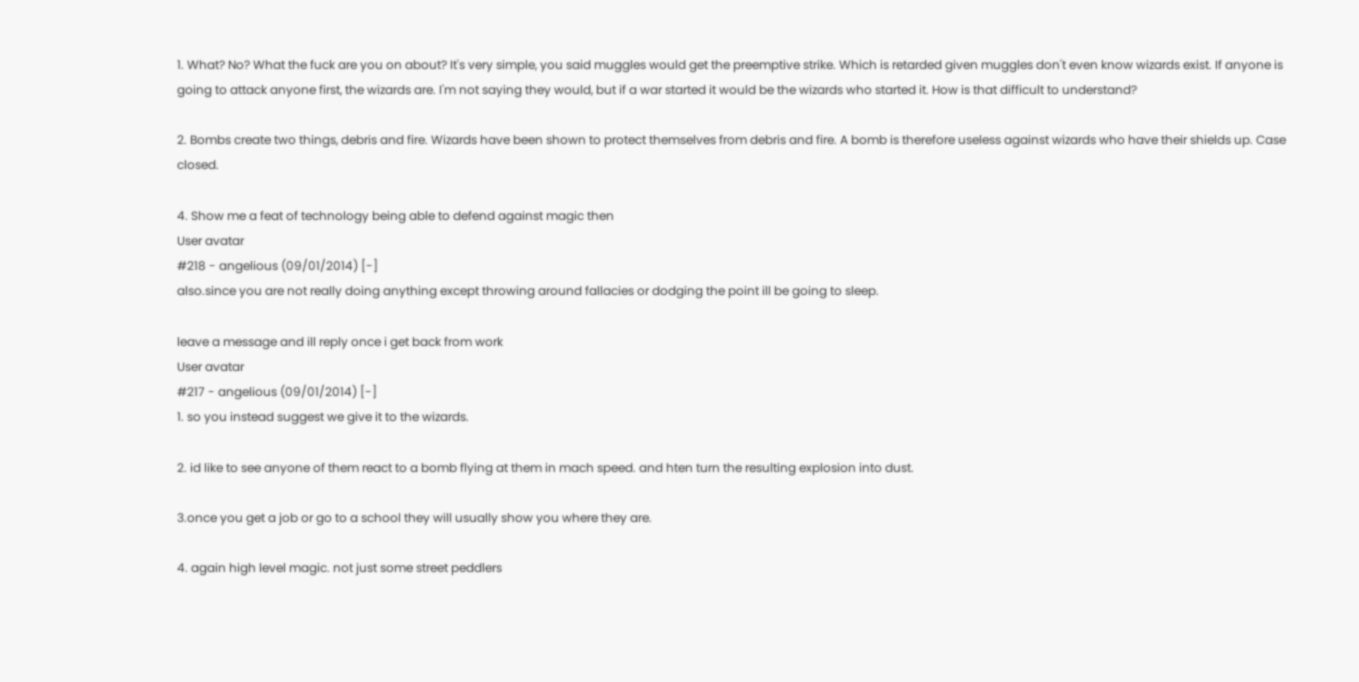1. What? No? What the fuck are you on about? It's very simple, you said muggles would get the preemptive strike. Which is retarded given muggles don't even know wizards exist. If anyone is going to attack anyone first, the wizards are. I'm not saying they would, but if a war started it would be the wizards who started it. How is that difficult to understand?

2. Bombs create two things, debris and fire. Wizards have been shown to protect themselves from debris and fire. A bomb is therefore useless against wizards who have their shields up. Case closed.

4. Show me a feat of technology being able to defend against magic then
User avatar
#218 - angelious (09/01/2014) [-]
also.since you are not really doing anything except throwing around fallacies or dodging the point ill be going to sleep.

leave a message and ill reply once i get back from work
User avatar
#217 - angelious (09/01/2014) [-]
1. so you instead suggest we give it to the wizards.

2. id like to see anyone of them react to a bomb flying at them in mach speed. and hten turn the resulting explosion into dust.

3.once you get a job or go to a school they will usually show you where they are.

4. again high level magic. not just some street peddlers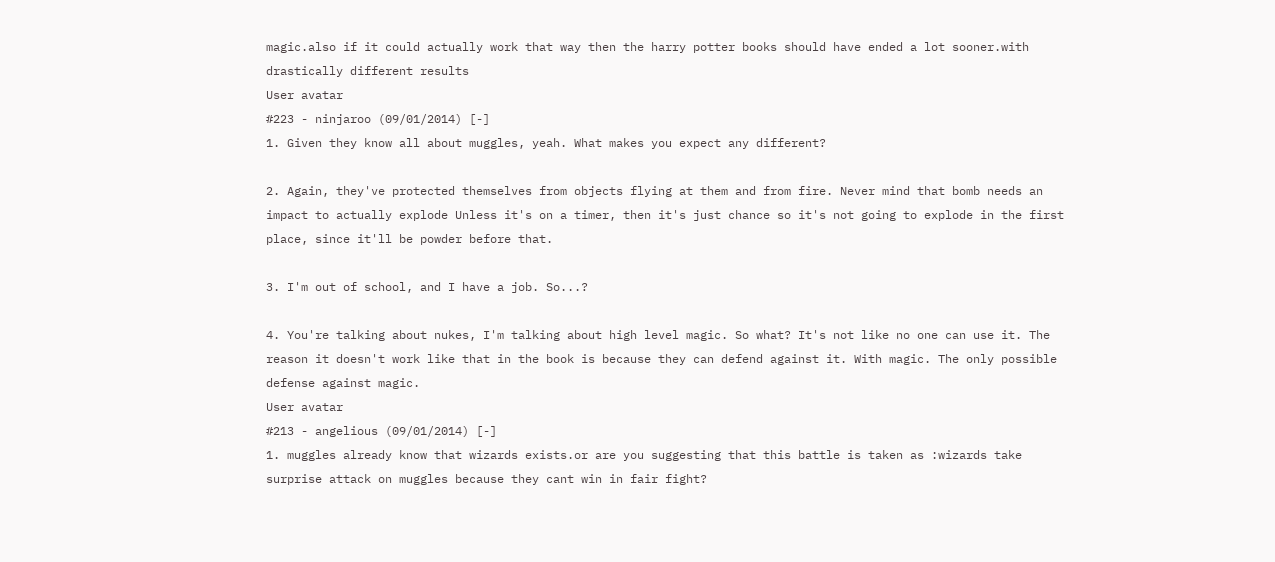magic.also if it could actually work that way then the harry potter books should have ended a lot sooner.with drastically different results
User avatar
#223 - ninjaroo (09/01/2014) [-]
1. Given they know all about muggles, yeah. What makes you expect any different?

2. Again, they've protected themselves from objects flying at them and from fire. Never mind that bomb needs an impact to actually explode Unless it's on a timer, then it's just chance so it's not going to explode in the first place, since it'll be powder before that.

3. I'm out of school, and I have a job. So...?

4. You're talking about nukes, I'm talking about high level magic. So what? It's not like no one can use it. The reason it doesn't work like that in the book is because they can defend against it. With magic. The only possible defense against magic.
User avatar
#213 - angelious (09/01/2014) [-]
1. muggles already know that wizards exists.or are you suggesting that this battle is taken as :wizards take surprise attack on muggles because they cant win in fair fight?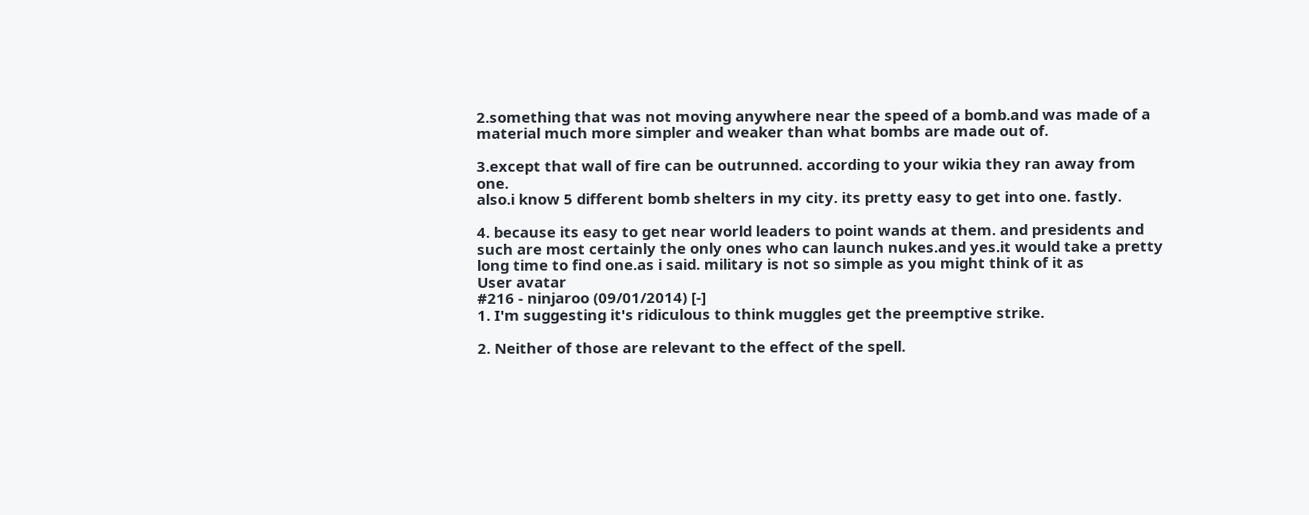2.something that was not moving anywhere near the speed of a bomb.and was made of a material much more simpler and weaker than what bombs are made out of.

3.except that wall of fire can be outrunned. according to your wikia they ran away from one.
also.i know 5 different bomb shelters in my city. its pretty easy to get into one. fastly.

4. because its easy to get near world leaders to point wands at them. and presidents and such are most certainly the only ones who can launch nukes.and yes.it would take a pretty long time to find one.as i said. military is not so simple as you might think of it as
User avatar
#216 - ninjaroo (09/01/2014) [-]
1. I'm suggesting it's ridiculous to think muggles get the preemptive strike.

2. Neither of those are relevant to the effect of the spell.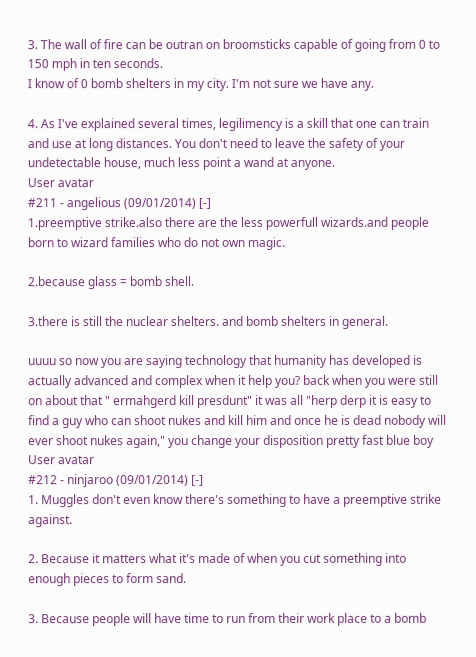3. The wall of fire can be outran on broomsticks capable of going from 0 to 150 mph in ten seconds.
I know of 0 bomb shelters in my city. I'm not sure we have any.

4. As I've explained several times, legilimency is a skill that one can train and use at long distances. You don't need to leave the safety of your undetectable house, much less point a wand at anyone.
User avatar
#211 - angelious (09/01/2014) [-]
1.preemptive strike.also there are the less powerfull wizards.and people born to wizard families who do not own magic.

2.because glass = bomb shell.

3.there is still the nuclear shelters. and bomb shelters in general.

uuuu so now you are saying technology that humanity has developed is actually advanced and complex when it help you? back when you were still on about that " ermahgerd kill presdunt" it was all "herp derp it is easy to find a guy who can shoot nukes and kill him and once he is dead nobody will ever shoot nukes again," you change your disposition pretty fast blue boy
User avatar
#212 - ninjaroo (09/01/2014) [-]
1. Muggles don't even know there's something to have a preemptive strike against.

2. Because it matters what it's made of when you cut something into enough pieces to form sand.

3. Because people will have time to run from their work place to a bomb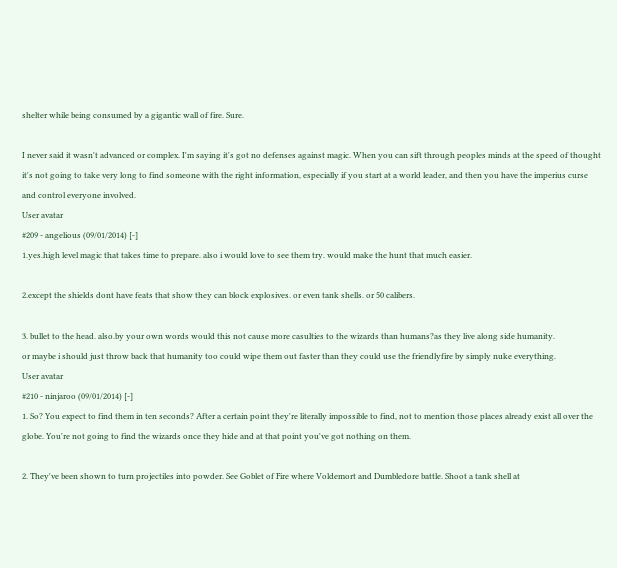shelter while being consumed by a gigantic wall of fire. Sure.

I never said it wasn't advanced or complex. I'm saying it's got no defenses against magic. When you can sift through peoples minds at the speed of thought it's not going to take very long to find someone with the right information, especially if you start at a world leader, and then you have the imperius curse and control everyone involved.
User avatar
#209 - angelious (09/01/2014) [-]
1.yes.high level magic that takes time to prepare. also i would love to see them try. would make the hunt that much easier.

2.except the shields dont have feats that show they can block explosives. or even tank shells. or 50 calibers.

3. bullet to the head. also.by your own words would this not cause more casulties to the wizards than humans?as they live along side humanity.
or maybe i should just throw back that humanity too could wipe them out faster than they could use the friendlyfire by simply nuke everything.
User avatar
#210 - ninjaroo (09/01/2014) [-]
1. So? You expect to find them in ten seconds? After a certain point they're literally impossible to find, not to mention those places already exist all over the globe. You're not going to find the wizards once they hide and at that point you've got nothing on them.

2. They've been shown to turn projectiles into powder. See Goblet of Fire where Voldemort and Dumbledore battle. Shoot a tank shell at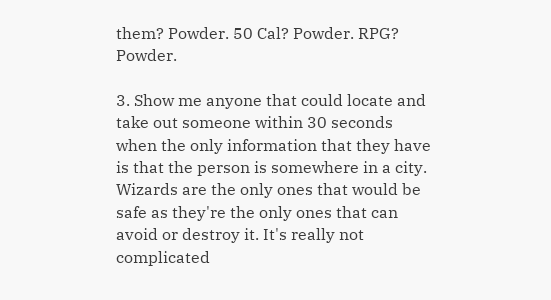them? Powder. 50 Cal? Powder. RPG? Powder.

3. Show me anyone that could locate and take out someone within 30 seconds when the only information that they have is that the person is somewhere in a city. Wizards are the only ones that would be safe as they're the only ones that can avoid or destroy it. It's really not complicated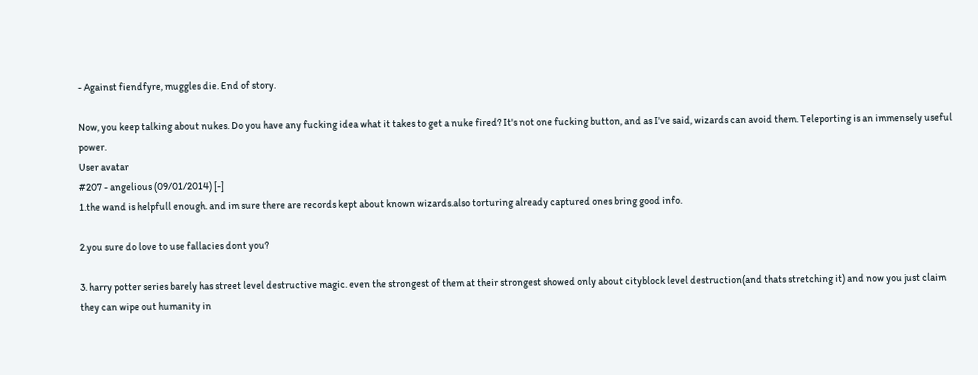- Against fiendfyre, muggles die. End of story.

Now, you keep talking about nukes. Do you have any fucking idea what it takes to get a nuke fired? It's not one fucking button, and as I've said, wizards can avoid them. Teleporting is an immensely useful power.
User avatar
#207 - angelious (09/01/2014) [-]
1.the wand is helpfull enough. and im sure there are records kept about known wizards.also torturing already captured ones bring good info.

2.you sure do love to use fallacies dont you?

3. harry potter series barely has street level destructive magic. even the strongest of them at their strongest showed only about cityblock level destruction(and thats stretching it) and now you just claim they can wipe out humanity in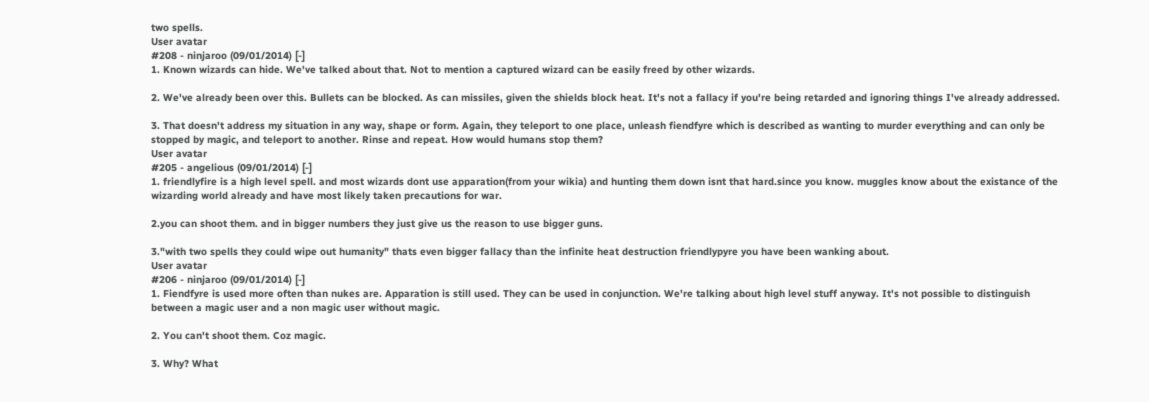two spells.
User avatar
#208 - ninjaroo (09/01/2014) [-]
1. Known wizards can hide. We've talked about that. Not to mention a captured wizard can be easily freed by other wizards.

2. We've already been over this. Bullets can be blocked. As can missiles, given the shields block heat. It's not a fallacy if you're being retarded and ignoring things I've already addressed.

3. That doesn't address my situation in any way, shape or form. Again, they teleport to one place, unleash fiendfyre which is described as wanting to murder everything and can only be stopped by magic, and teleport to another. Rinse and repeat. How would humans stop them?
User avatar
#205 - angelious (09/01/2014) [-]
1. friendlyfire is a high level spell. and most wizards dont use apparation(from your wikia) and hunting them down isnt that hard.since you know. muggles know about the existance of the wizarding world already and have most likely taken precautions for war.

2.you can shoot them. and in bigger numbers they just give us the reason to use bigger guns.

3."with two spells they could wipe out humanity" thats even bigger fallacy than the infinite heat destruction friendlypyre you have been wanking about.
User avatar
#206 - ninjaroo (09/01/2014) [-]
1. Fiendfyre is used more often than nukes are. Apparation is still used. They can be used in conjunction. We're talking about high level stuff anyway. It's not possible to distinguish between a magic user and a non magic user without magic.

2. You can't shoot them. Coz magic.

3. Why? What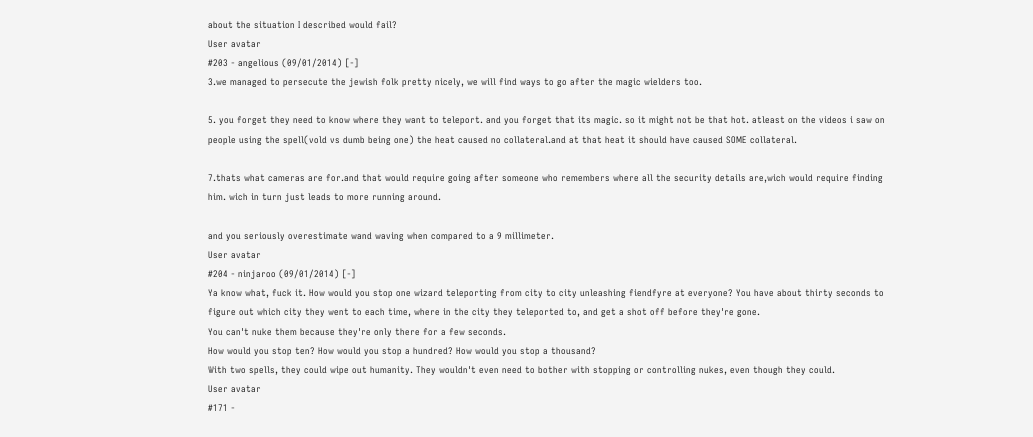about the situation I described would fail?
User avatar
#203 - angelious (09/01/2014) [-]
3.we managed to persecute the jewish folk pretty nicely, we will find ways to go after the magic wielders too.

5. you forget they need to know where they want to teleport. and you forget that its magic. so it might not be that hot. atleast on the videos i saw on people using the spell(vold vs dumb being one) the heat caused no collateral.and at that heat it should have caused SOME collateral.

7.thats what cameras are for.and that would require going after someone who remembers where all the security details are,wich would require finding him. wich in turn just leads to more running around.

and you seriously overestimate wand waving when compared to a 9 millimeter.
User avatar
#204 - ninjaroo (09/01/2014) [-]
Ya know what, fuck it. How would you stop one wizard teleporting from city to city unleashing fiendfyre at everyone? You have about thirty seconds to figure out which city they went to each time, where in the city they teleported to, and get a shot off before they're gone.
You can't nuke them because they're only there for a few seconds.
How would you stop ten? How would you stop a hundred? How would you stop a thousand?
With two spells, they could wipe out humanity. They wouldn't even need to bother with stopping or controlling nukes, even though they could.
User avatar
#171 -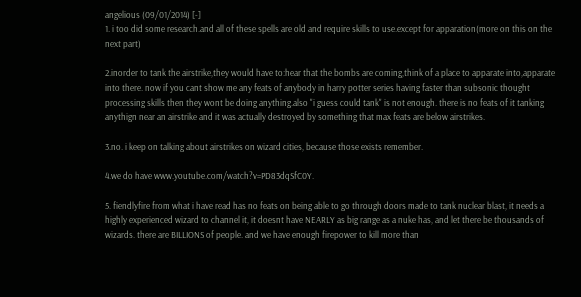angelious (09/01/2014) [-]
1. i too did some research.and all of these spells are old and require skills to use.except for apparation(more on this on the next part)

2.inorder to tank the airstrike,they would have to:hear that the bombs are coming,think of a place to apparate into,apparate into there. now if you cant show me any feats of anybody in harry potter series having faster than subsonic thought processing skills then they wont be doing anything.also "i guess could tank" is not enough. there is no feats of it tanking anythign near an airstrike and it was actually destroyed by something that max feats are below airstrikes.

3.no. i keep on talking about airstrikes on wizard cities, because those exists remember.

4.we do have www.youtube.com/watch?v=PD83dqSfC0Y.

5. fiendlyfire from what i have read has no feats on being able to go through doors made to tank nuclear blast, it needs a highly experienced wizard to channel it, it doesnt have NEARLY as big range as a nuke has, and let there be thousands of wizards. there are BILLIONS of people. and we have enough firepower to kill more than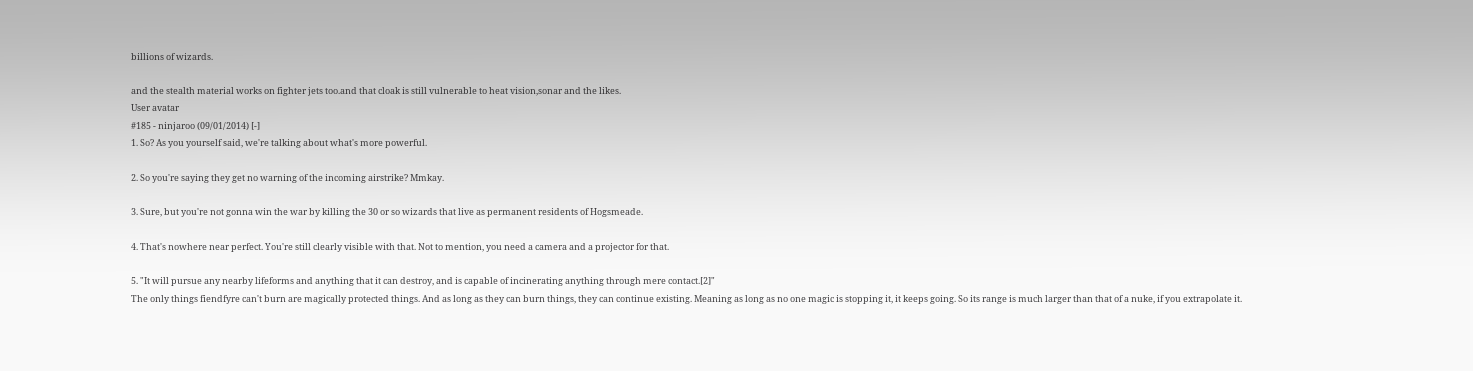billions of wizards.

and the stealth material works on fighter jets too.and that cloak is still vulnerable to heat vision,sonar and the likes.
User avatar
#185 - ninjaroo (09/01/2014) [-]
1. So? As you yourself said, we're talking about what's more powerful.

2. So you're saying they get no warning of the incoming airstrike? Mmkay.

3. Sure, but you're not gonna win the war by killing the 30 or so wizards that live as permanent residents of Hogsmeade.

4. That's nowhere near perfect. You're still clearly visible with that. Not to mention, you need a camera and a projector for that.

5. "It will pursue any nearby lifeforms and anything that it can destroy, and is capable of incinerating anything through mere contact.[2]"
The only things fiendfyre can't burn are magically protected things. And as long as they can burn things, they can continue existing. Meaning as long as no one magic is stopping it, it keeps going. So its range is much larger than that of a nuke, if you extrapolate it.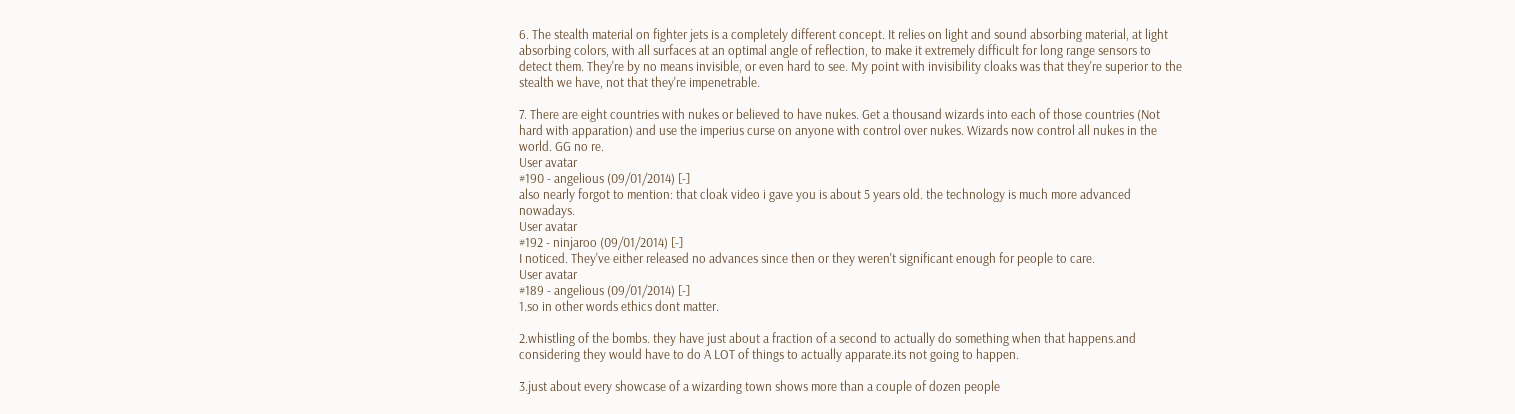6. The stealth material on fighter jets is a completely different concept. It relies on light and sound absorbing material, at light absorbing colors, with all surfaces at an optimal angle of reflection, to make it extremely difficult for long range sensors to detect them. They're by no means invisible, or even hard to see. My point with invisibility cloaks was that they're superior to the stealth we have, not that they're impenetrable.

7. There are eight countries with nukes or believed to have nukes. Get a thousand wizards into each of those countries (Not hard with apparation) and use the imperius curse on anyone with control over nukes. Wizards now control all nukes in the world. GG no re.
User avatar
#190 - angelious (09/01/2014) [-]
also nearly forgot to mention: that cloak video i gave you is about 5 years old. the technology is much more advanced nowadays.
User avatar
#192 - ninjaroo (09/01/2014) [-]
I noticed. They've either released no advances since then or they weren't significant enough for people to care.
User avatar
#189 - angelious (09/01/2014) [-]
1.so in other words ethics dont matter.

2.whistling of the bombs. they have just about a fraction of a second to actually do something when that happens.and considering they would have to do A LOT of things to actually apparate.its not going to happen.

3.just about every showcase of a wizarding town shows more than a couple of dozen people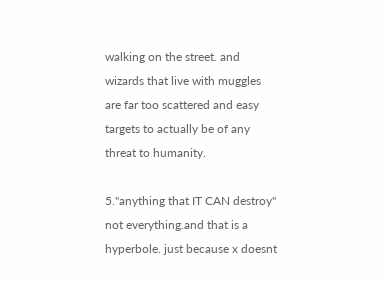walking on the street. and wizards that live with muggles are far too scattered and easy targets to actually be of any threat to humanity.

5."anything that IT CAN destroy" not everything.and that is a hyperbole. just because x doesnt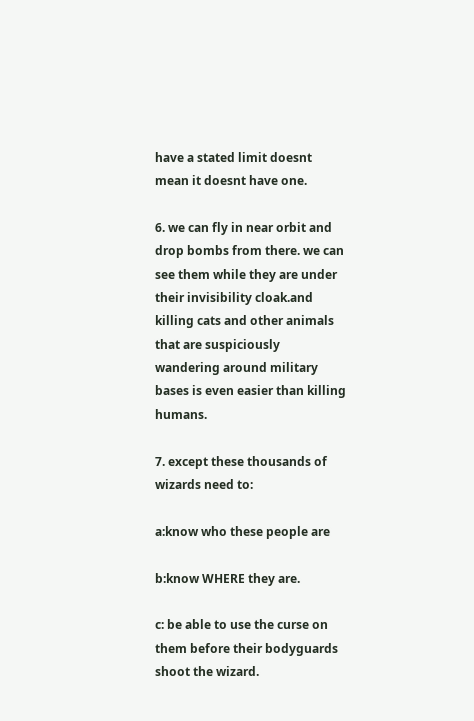have a stated limit doesnt mean it doesnt have one.

6. we can fly in near orbit and drop bombs from there. we can see them while they are under their invisibility cloak.and killing cats and other animals that are suspiciously wandering around military bases is even easier than killing humans.

7. except these thousands of wizards need to:

a:know who these people are

b:know WHERE they are.

c: be able to use the curse on them before their bodyguards shoot the wizard.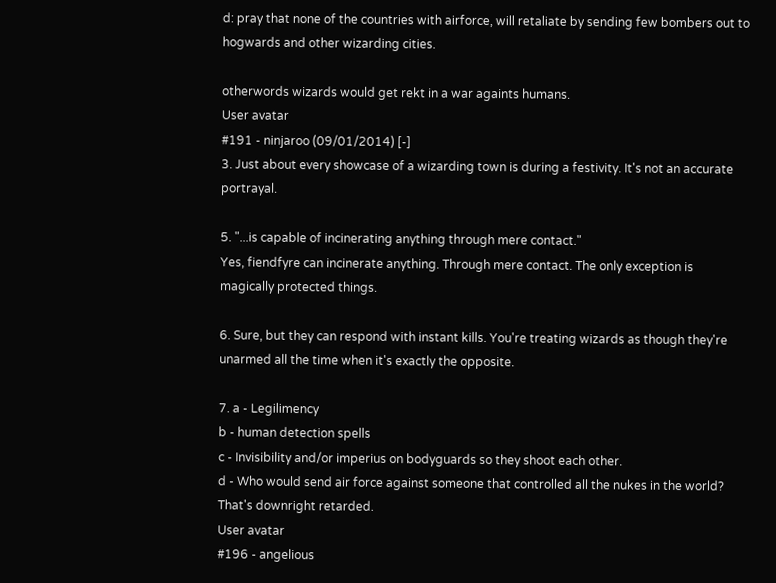d: pray that none of the countries with airforce, will retaliate by sending few bombers out to hogwards and other wizarding cities.

otherwords wizards would get rekt in a war againts humans.
User avatar
#191 - ninjaroo (09/01/2014) [-]
3. Just about every showcase of a wizarding town is during a festivity. It's not an accurate portrayal.

5. "...is capable of incinerating anything through mere contact."
Yes, fiendfyre can incinerate anything. Through mere contact. The only exception is magically protected things.

6. Sure, but they can respond with instant kills. You're treating wizards as though they're unarmed all the time when it's exactly the opposite.

7. a - Legilimency
b - human detection spells
c - Invisibility and/or imperius on bodyguards so they shoot each other.
d - Who would send air force against someone that controlled all the nukes in the world? That's downright retarded.
User avatar
#196 - angelious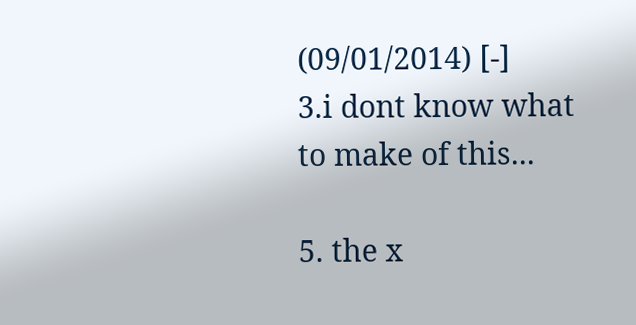(09/01/2014) [-]
3.i dont know what to make of this...

5. the x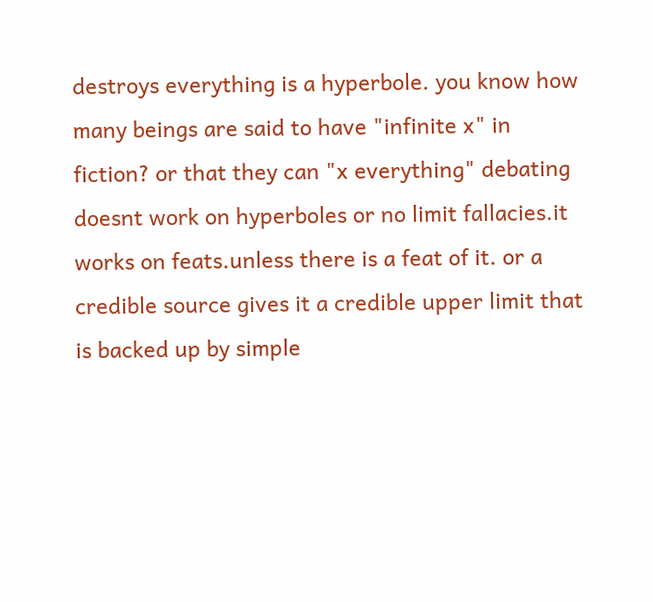destroys everything is a hyperbole. you know how many beings are said to have "infinite x" in fiction? or that they can "x everything" debating doesnt work on hyperboles or no limit fallacies.it works on feats.unless there is a feat of it. or a credible source gives it a credible upper limit that is backed up by simple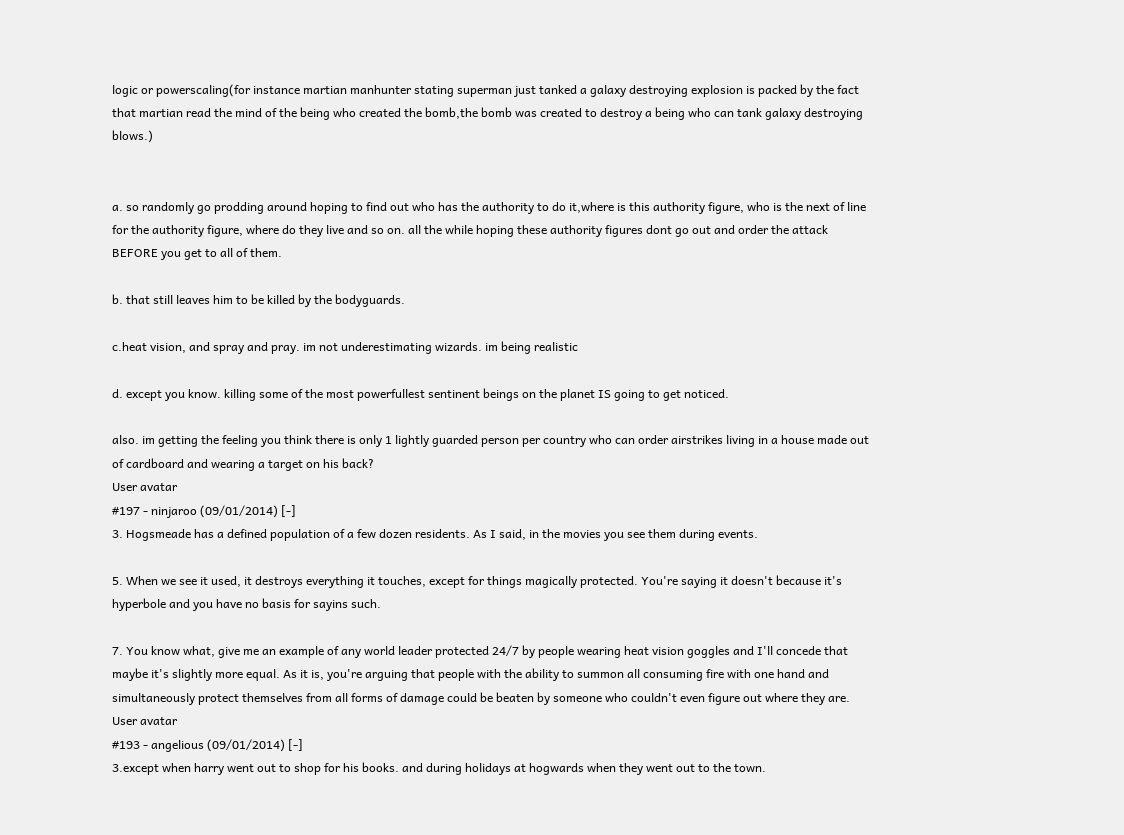logic or powerscaling(for instance martian manhunter stating superman just tanked a galaxy destroying explosion is packed by the fact that martian read the mind of the being who created the bomb,the bomb was created to destroy a being who can tank galaxy destroying blows.)


a. so randomly go prodding around hoping to find out who has the authority to do it,where is this authority figure, who is the next of line for the authority figure, where do they live and so on. all the while hoping these authority figures dont go out and order the attack BEFORE you get to all of them.

b. that still leaves him to be killed by the bodyguards.

c.heat vision, and spray and pray. im not underestimating wizards. im being realistic

d. except you know. killing some of the most powerfullest sentinent beings on the planet IS going to get noticed.

also. im getting the feeling you think there is only 1 lightly guarded person per country who can order airstrikes living in a house made out of cardboard and wearing a target on his back?
User avatar
#197 - ninjaroo (09/01/2014) [-]
3. Hogsmeade has a defined population of a few dozen residents. As I said, in the movies you see them during events.

5. When we see it used, it destroys everything it touches, except for things magically protected. You're saying it doesn't because it's hyperbole and you have no basis for sayins such.

7. You know what, give me an example of any world leader protected 24/7 by people wearing heat vision goggles and I'll concede that maybe it's slightly more equal. As it is, you're arguing that people with the ability to summon all consuming fire with one hand and simultaneously protect themselves from all forms of damage could be beaten by someone who couldn't even figure out where they are.
User avatar
#193 - angelious (09/01/2014) [-]
3.except when harry went out to shop for his books. and during holidays at hogwards when they went out to the town.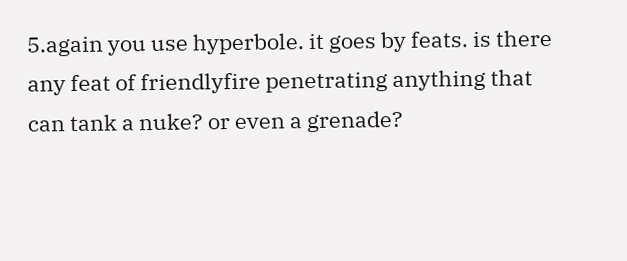5.again you use hyperbole. it goes by feats. is there any feat of friendlyfire penetrating anything that can tank a nuke? or even a grenade?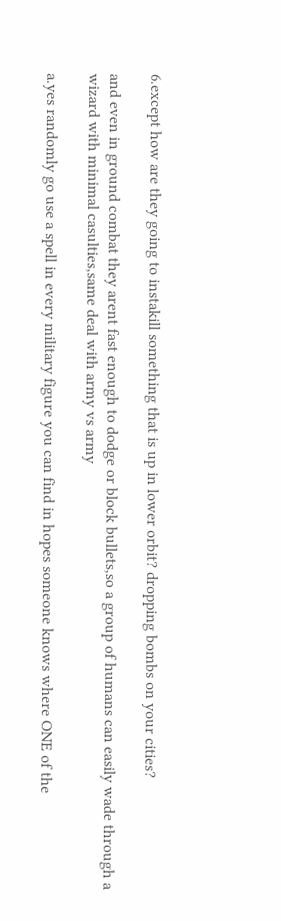6.except how are they going to instakill something that is up in lower orbit? dropping bombs on your cities?

and even in ground combat they arent fast enough to dodge or block bullets,so a group of humans can easily wade through a wizard with minimal casulties,same deal with army vs army

a.yes randomly go use a spell in every military figure you can find in hopes someone knows where ONE of the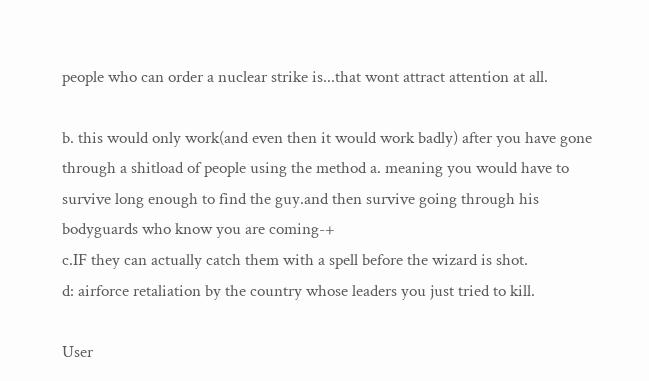people who can order a nuclear strike is...that wont attract attention at all.

b. this would only work(and even then it would work badly) after you have gone through a shitload of people using the method a. meaning you would have to survive long enough to find the guy.and then survive going through his bodyguards who know you are coming-+
c.IF they can actually catch them with a spell before the wizard is shot.
d: airforce retaliation by the country whose leaders you just tried to kill.

User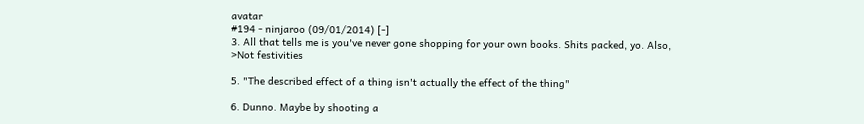avatar
#194 - ninjaroo (09/01/2014) [-]
3. All that tells me is you've never gone shopping for your own books. Shits packed, yo. Also,
>Not festivities

5. "The described effect of a thing isn't actually the effect of the thing"

6. Dunno. Maybe by shooting a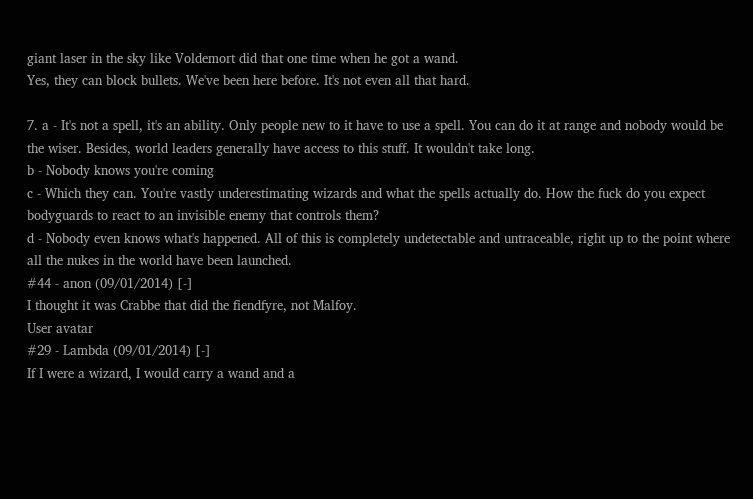giant laser in the sky like Voldemort did that one time when he got a wand.
Yes, they can block bullets. We've been here before. It's not even all that hard.

7. a - It's not a spell, it's an ability. Only people new to it have to use a spell. You can do it at range and nobody would be the wiser. Besides, world leaders generally have access to this stuff. It wouldn't take long.
b - Nobody knows you're coming
c - Which they can. You're vastly underestimating wizards and what the spells actually do. How the fuck do you expect bodyguards to react to an invisible enemy that controls them?
d - Nobody even knows what's happened. All of this is completely undetectable and untraceable, right up to the point where all the nukes in the world have been launched.
#44 - anon (09/01/2014) [-]
I thought it was Crabbe that did the fiendfyre, not Malfoy.
User avatar
#29 - Lambda (09/01/2014) [-]
If I were a wizard, I would carry a wand and a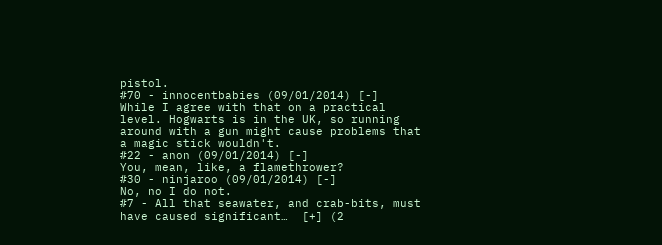pistol.
#70 - innocentbabies (09/01/2014) [-]
While I agree with that on a practical level. Hogwarts is in the UK, so running around with a gun might cause problems that a magic stick wouldn't.
#22 - anon (09/01/2014) [-]
You, mean, like, a flamethrower?
#30 - ninjaroo (09/01/2014) [-]
No, no I do not.
#7 - All that seawater, and crab-bits, must have caused significant…  [+] (2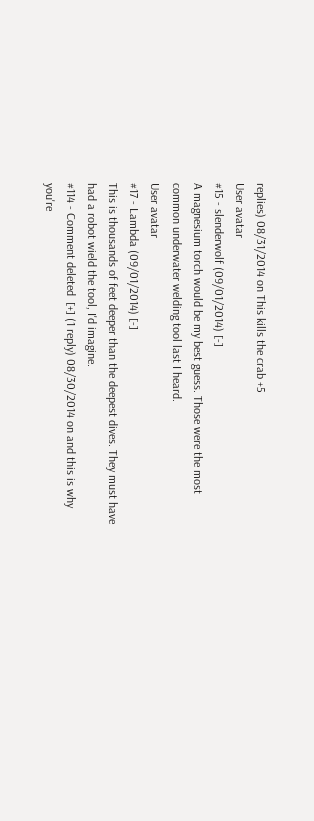replies) 08/31/2014 on This kills the crab +5
User avatar
#15 - slenderwolf (09/01/2014) [-]
A magnesium torch would be my best guess. Those were the most common underwater welding tool last I heard.
User avatar
#17 - Lambda (09/01/2014) [-]
This is thousands of feet deeper than the deepest dives. They must have had a robot wield the tool, I'd imagine.
#114 - Comment deleted  [+] (1 reply) 08/30/2014 on and this is why you're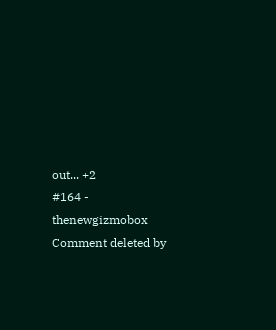out... +2
#164 - thenewgizmobox Comment deleted by